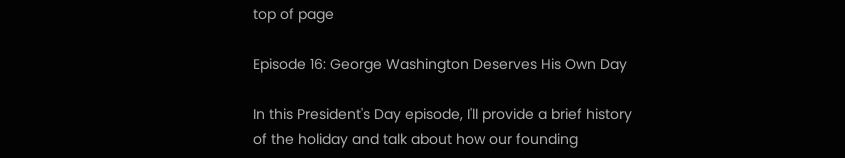top of page

Episode 16: George Washington Deserves His Own Day

In this President's Day episode, I'll provide a brief history of the holiday and talk about how our founding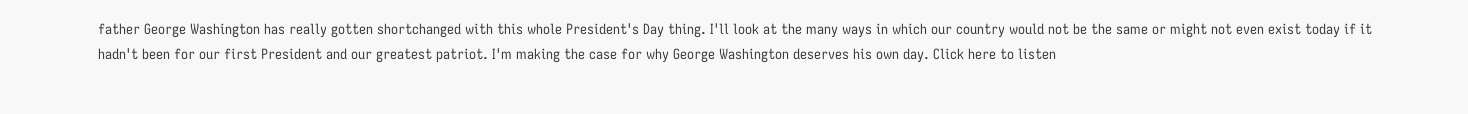father George Washington has really gotten shortchanged with this whole President's Day thing. I'll look at the many ways in which our country would not be the same or might not even exist today if it hadn't been for our first President and our greatest patriot. I'm making the case for why George Washington deserves his own day. Click here to listen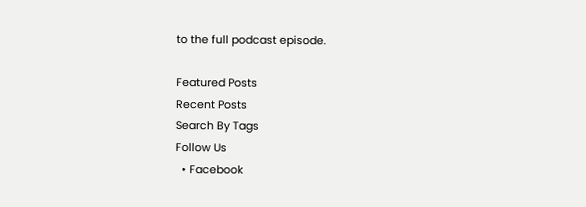to the full podcast episode.

Featured Posts
Recent Posts
Search By Tags
Follow Us
  • Facebook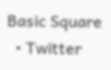Basic Square
  • Twitter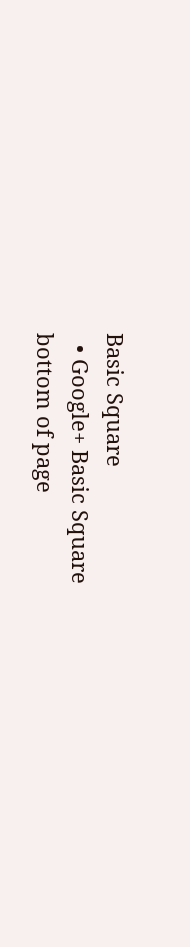Basic Square
  • Google+ Basic Square
bottom of page